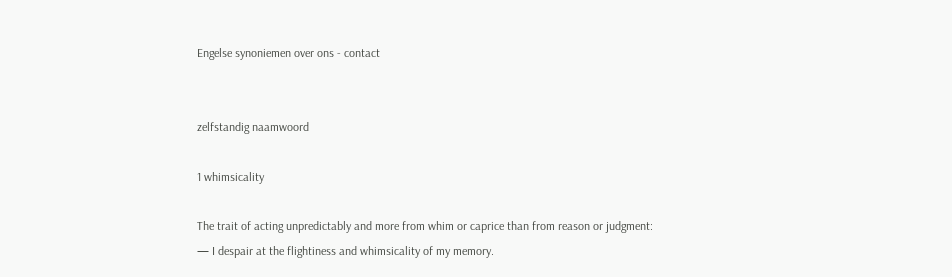Engelse synoniemen over ons - contact


zelfstandig naamwoord

1 whimsicality

The trait of acting unpredictably and more from whim or caprice than from reason or judgment:
— I despair at the flightiness and whimsicality of my memory.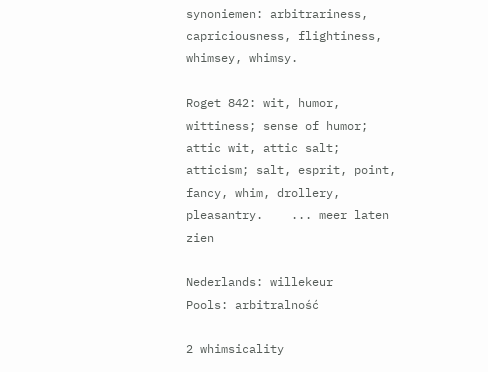synoniemen: arbitrariness, capriciousness, flightiness, whimsey, whimsy.

Roget 842: wit, humor, wittiness; sense of humor; attic wit, attic salt; atticism; salt, esprit, point, fancy, whim, drollery, pleasantry.    ... meer laten zien

Nederlands: willekeur
Pools: arbitralność

2 whimsicality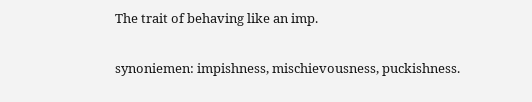The trait of behaving like an imp.

synoniemen: impishness, mischievousness, puckishness.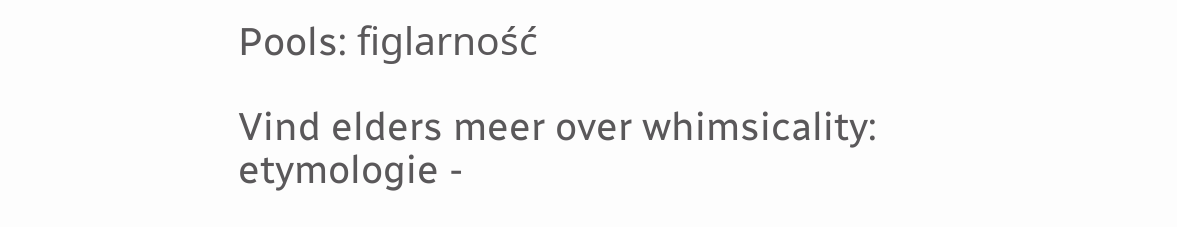Pools: figlarność

Vind elders meer over whimsicality: etymologie -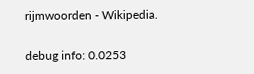rijmwoorden - Wikipedia.

debug info: 0.0253